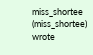miss_shortee (miss_shortee) wrote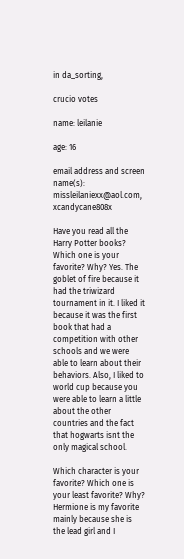in da_sorting,

crucio votes

name: leilanie

age: 16

email address and screen name(s): missleilaniexx@aol.com, xcandycane808x

Have you read all the Harry Potter books? Which one is your favorite? Why? Yes. The goblet of fire because it had the triwizard tournament in it. I liked it because it was the first book that had a competition with other schools and we were able to learn about their behaviors. Also, I liked to world cup because you were able to learn a little about the other countries and the fact that hogwarts isnt the only magical school.

Which character is your favorite? Which one is your least favorite? Why? Hermione is my favorite mainly because she is the lead girl and I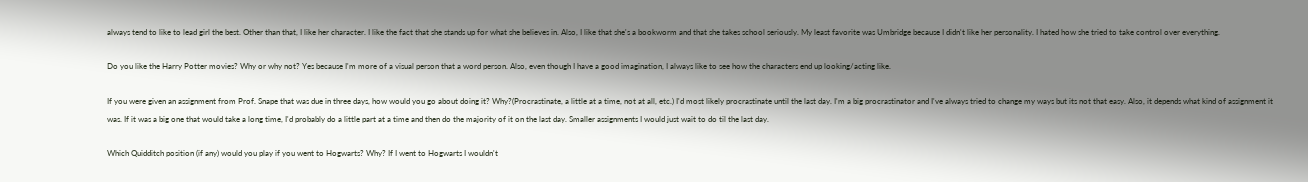always tend to like to lead girl the best. Other than that, I like her character. I like the fact that she stands up for what she believes in. Also, I like that she's a bookworm and that she takes school seriously. My least favorite was Umbridge because I didn't like her personality. I hated how she tried to take control over everything.

Do you like the Harry Potter movies? Why or why not? Yes because I'm more of a visual person that a word person. Also, even though I have a good imagination, I always like to see how the characters end up looking/acting like.

If you were given an assignment from Prof. Snape that was due in three days, how would you go about doing it? Why?(Procrastinate, a little at a time, not at all, etc.) I'd most likely procrastinate until the last day. I'm a big procrastinator and I've always tried to change my ways but its not that easy. Also, it depends what kind of assignment it was. If it was a big one that would take a long time, I'd probably do a little part at a time and then do the majority of it on the last day. Smaller assignments I would just wait to do til the last day.

Which Quidditch position (if any) would you play if you went to Hogwarts? Why? If I went to Hogwarts I wouldn't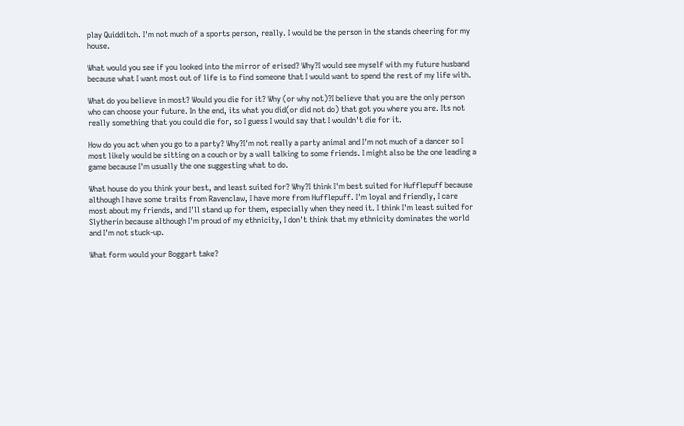play Quidditch. I'm not much of a sports person, really. I would be the person in the stands cheering for my house.

What would you see if you looked into the mirror of erised? Why?I would see myself with my future husband because what I want most out of life is to find someone that I would want to spend the rest of my life with.

What do you believe in most? Would you die for it? Why (or why not)?I believe that you are the only person who can choose your future. In the end, its what you did(or did not do) that got you where you are. Its not really something that you could die for, so I guess I would say that I wouldn't die for it.

How do you act when you go to a party? Why?I'm not really a party animal and I'm not much of a dancer so I most likely would be sitting on a couch or by a wall talking to some friends. I might also be the one leading a game because I'm usually the one suggesting what to do.

What house do you think your best, and least suited for? Why?I think I'm best suited for Hufflepuff because although I have some traits from Ravenclaw, I have more from Hufflepuff. I'm loyal and friendly, I care most about my friends, and I'll stand up for them, especially when they need it. I think I'm least suited for Slytherin because although I'm proud of my ethnicity, I don't think that my ethnicity dominates the world and I'm not stuck-up.

What form would your Boggart take?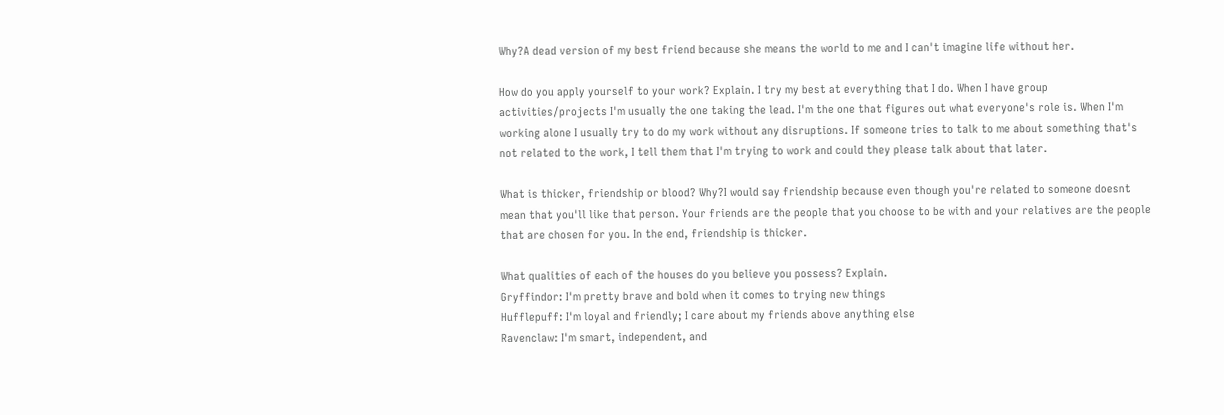Why?A dead version of my best friend because she means the world to me and I can't imagine life without her.

How do you apply yourself to your work? Explain. I try my best at everything that I do. When I have group activities/projects I'm usually the one taking the lead. I'm the one that figures out what everyone's role is. When I'm working alone I usually try to do my work without any disruptions. If someone tries to talk to me about something that's not related to the work, I tell them that I'm trying to work and could they please talk about that later.

What is thicker, friendship or blood? Why?I would say friendship because even though you're related to someone doesnt mean that you'll like that person. Your friends are the people that you choose to be with and your relatives are the people that are chosen for you. In the end, friendship is thicker.

What qualities of each of the houses do you believe you possess? Explain.
Gryffindor: I'm pretty brave and bold when it comes to trying new things
Hufflepuff: I'm loyal and friendly; I care about my friends above anything else
Ravenclaw: I'm smart, independent, and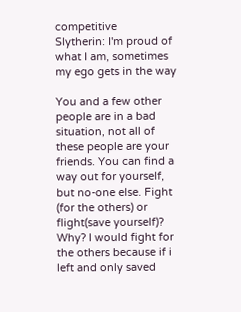competitive
Slytherin: I'm proud of what I am, sometimes my ego gets in the way

You and a few other people are in a bad situation, not all of these people are your friends. You can find a way out for yourself, but no-one else. Fight (for the others) or flight(save yourself)? Why? I would fight for the others because if i left and only saved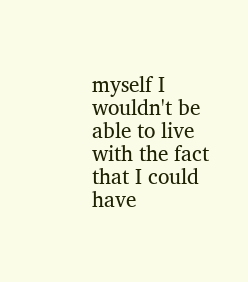myself I wouldn't be able to live with the fact that I could have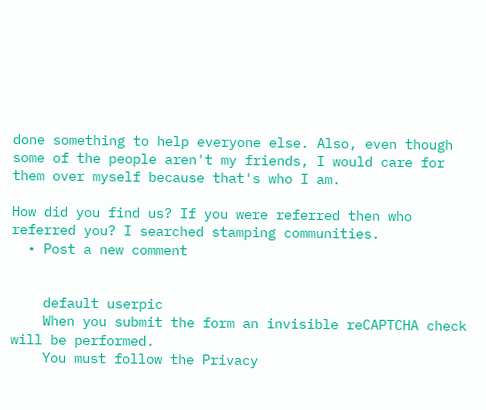done something to help everyone else. Also, even though some of the people aren't my friends, I would care for them over myself because that's who I am.

How did you find us? If you were referred then who referred you? I searched stamping communities.
  • Post a new comment


    default userpic
    When you submit the form an invisible reCAPTCHA check will be performed.
    You must follow the Privacy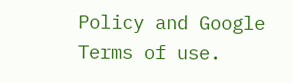Policy and Google Terms of use.